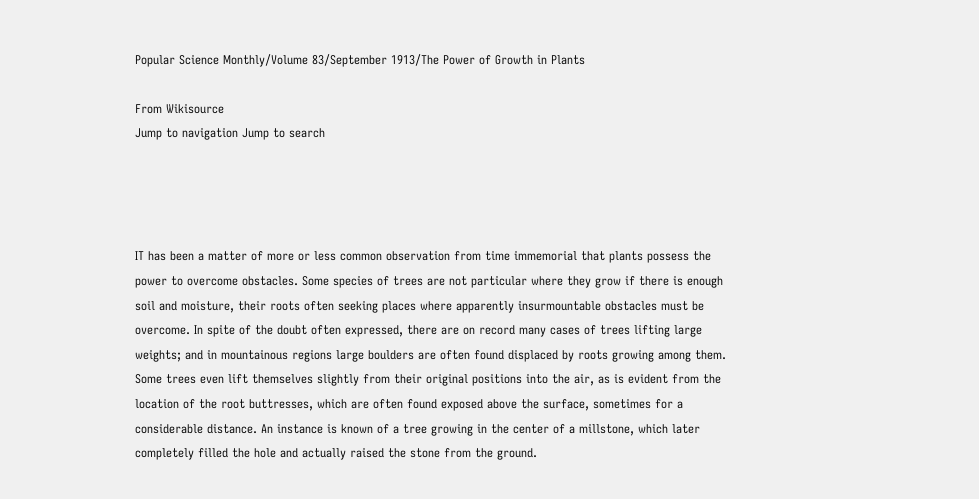Popular Science Monthly/Volume 83/September 1913/The Power of Growth in Plants

From Wikisource
Jump to navigation Jump to search




IT has been a matter of more or less common observation from time immemorial that plants possess the power to overcome obstacles. Some species of trees are not particular where they grow if there is enough soil and moisture, their roots often seeking places where apparently insurmountable obstacles must be overcome. In spite of the doubt often expressed, there are on record many cases of trees lifting large weights; and in mountainous regions large boulders are often found displaced by roots growing among them. Some trees even lift themselves slightly from their original positions into the air, as is evident from the location of the root buttresses, which are often found exposed above the surface, sometimes for a considerable distance. An instance is known of a tree growing in the center of a millstone, which later completely filled the hole and actually raised the stone from the ground.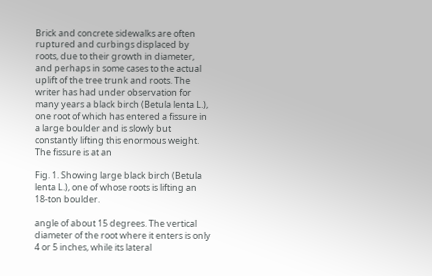Brick and concrete sidewalks are often ruptured and curbings displaced by roots, due to their growth in diameter, and perhaps in some cases to the actual uplift of the tree trunk and roots. The writer has had under observation for many years a black birch (Betula lenta L.), one root of which has entered a fissure in a large boulder and is slowly but constantly lifting this enormous weight. The fissure is at an

Fig. 1. Showing large black birch (Betula lenta L.), one of whose roots is lifting an 18-ton boulder.

angle of about 15 degrees. The vertical diameter of the root where it enters is only 4 or 5 inches, while its lateral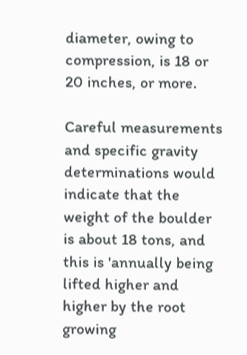diameter, owing to compression, is 18 or 20 inches, or more.

Careful measurements and specific gravity determinations would indicate that the weight of the boulder is about 18 tons, and this is 'annually being lifted higher and higher by the root growing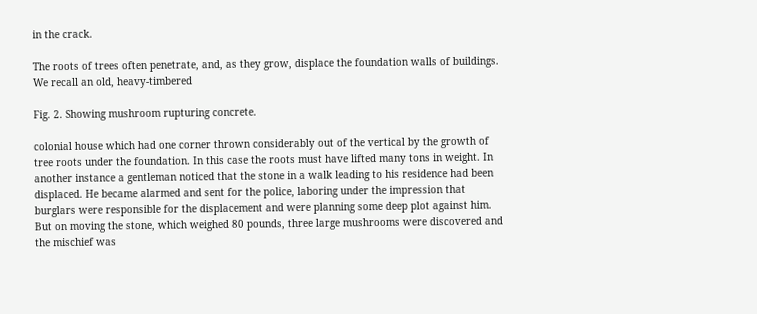in the crack.

The roots of trees often penetrate, and, as they grow, displace the foundation walls of buildings. We recall an old, heavy-timbered

Fig. 2. Showing mushroom rupturing concrete.

colonial house which had one corner thrown considerably out of the vertical by the growth of tree roots under the foundation. In this case the roots must have lifted many tons in weight. In another instance a gentleman noticed that the stone in a walk leading to his residence had been displaced. He became alarmed and sent for the police, laboring under the impression that burglars were responsible for the displacement and were planning some deep plot against him. But on moving the stone, which weighed 80 pounds, three large mushrooms were discovered and the mischief was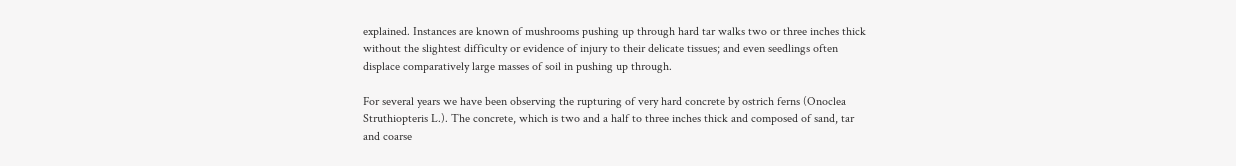explained. Instances are known of mushrooms pushing up through hard tar walks two or three inches thick without the slightest difficulty or evidence of injury to their delicate tissues; and even seedlings often displace comparatively large masses of soil in pushing up through.

For several years we have been observing the rupturing of very hard concrete by ostrich ferns (Onoclea Struthiopteris L.). The concrete, which is two and a half to three inches thick and composed of sand, tar and coarse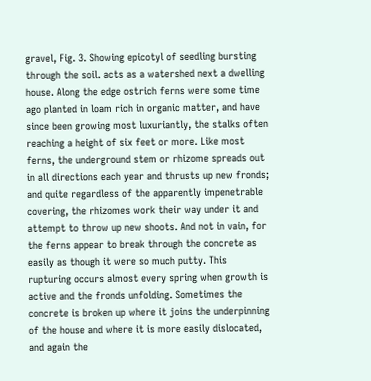gravel, Fig. 3. Showing epicotyl of seedling bursting through the soil. acts as a watershed next a dwelling house. Along the edge ostrich ferns were some time ago planted in loam rich in organic matter, and have since been growing most luxuriantly, the stalks often reaching a height of six feet or more. Like most ferns, the underground stem or rhizome spreads out in all directions each year and thrusts up new fronds; and quite regardless of the apparently impenetrable covering, the rhizomes work their way under it and attempt to throw up new shoots. And not in vain, for the ferns appear to break through the concrete as easily as though it were so much putty. This rupturing occurs almost every spring when growth is active and the fronds unfolding. Sometimes the concrete is broken up where it joins the underpinning of the house and where it is more easily dislocated, and again the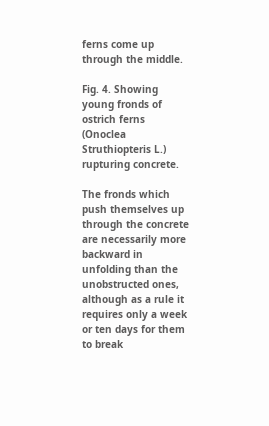ferns come up through the middle.

Fig. 4. Showing young fronds of ostrich ferns (Onoclea Struthiopteris L.) rupturing concrete.

The fronds which push themselves up through the concrete are necessarily more backward in unfolding than the unobstructed ones, although as a rule it requires only a week or ten days for them to break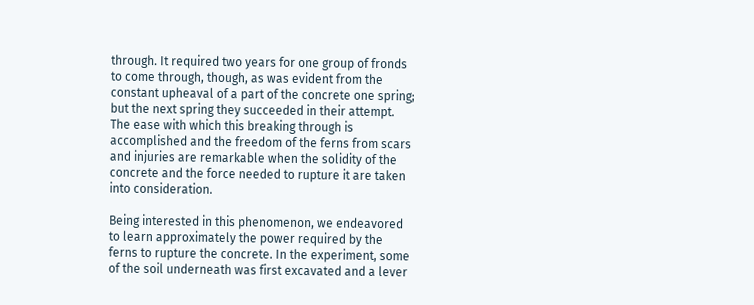through. It required two years for one group of fronds to come through, though, as was evident from the constant upheaval of a part of the concrete one spring; but the next spring they succeeded in their attempt. The ease with which this breaking through is accomplished and the freedom of the ferns from scars and injuries are remarkable when the solidity of the concrete and the force needed to rupture it are taken into consideration.

Being interested in this phenomenon, we endeavored to learn approximately the power required by the ferns to rupture the concrete. In the experiment, some of the soil underneath was first excavated and a lever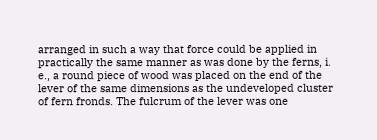arranged in such a way that force could be applied in practically the same manner as was done by the ferns, i. e., a round piece of wood was placed on the end of the lever of the same dimensions as the undeveloped cluster of fern fronds. The fulcrum of the lever was one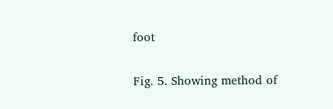foot

Fig. 5. Showing method of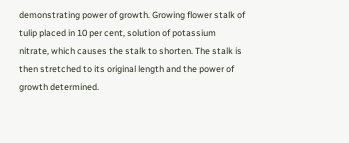demonstrating power of growth. Growing flower stalk of tulip placed in 10 per cent, solution of potassium nitrate, which causes the stalk to shorten. The stalk is then stretched to its original length and the power of growth determined.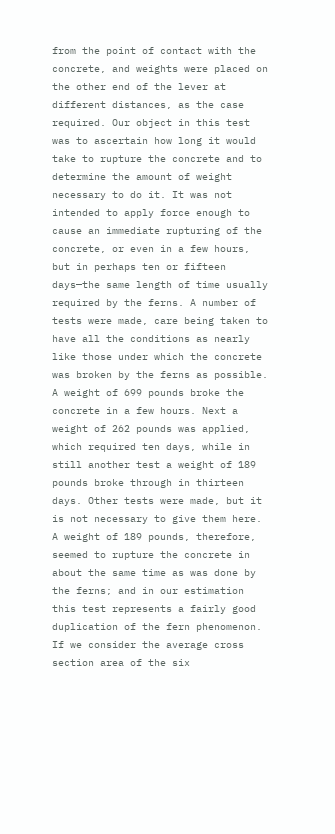from the point of contact with the concrete, and weights were placed on the other end of the lever at different distances, as the case required. Our object in this test was to ascertain how long it would take to rupture the concrete and to determine the amount of weight necessary to do it. It was not intended to apply force enough to cause an immediate rupturing of the concrete, or even in a few hours, but in perhaps ten or fifteen days—the same length of time usually required by the ferns. A number of tests were made, care being taken to have all the conditions as nearly like those under which the concrete was broken by the ferns as possible. A weight of 699 pounds broke the concrete in a few hours. Next a weight of 262 pounds was applied, which required ten days, while in still another test a weight of 189 pounds broke through in thirteen days. Other tests were made, but it is not necessary to give them here. A weight of 189 pounds, therefore, seemed to rupture the concrete in about the same time as was done by the ferns; and in our estimation this test represents a fairly good duplication of the fern phenomenon. If we consider the average cross section area of the six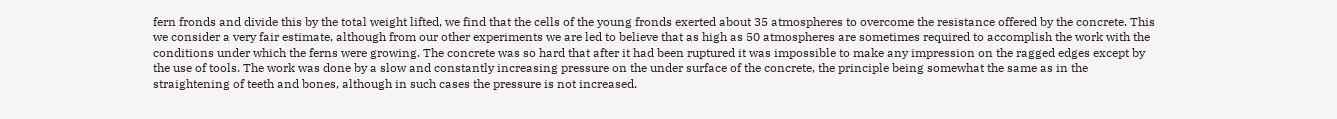fern fronds and divide this by the total weight lifted, we find that the cells of the young fronds exerted about 35 atmospheres to overcome the resistance offered by the concrete. This we consider a very fair estimate, although from our other experiments we are led to believe that as high as 50 atmospheres are sometimes required to accomplish the work with the conditions under which the ferns were growing. The concrete was so hard that after it had been ruptured it was impossible to make any impression on the ragged edges except by the use of tools. The work was done by a slow and constantly increasing pressure on the under surface of the concrete, the principle being somewhat the same as in the straightening of teeth and bones, although in such cases the pressure is not increased.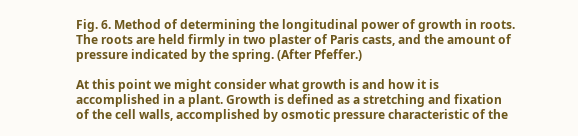Fig. 6. Method of determining the longitudinal power of growth in roots. The roots are held firmly in two plaster of Paris casts, and the amount of pressure indicated by the spring. (After Pfeffer.)

At this point we might consider what growth is and how it is accomplished in a plant. Growth is defined as a stretching and fixation of the cell walls, accomplished by osmotic pressure characteristic of the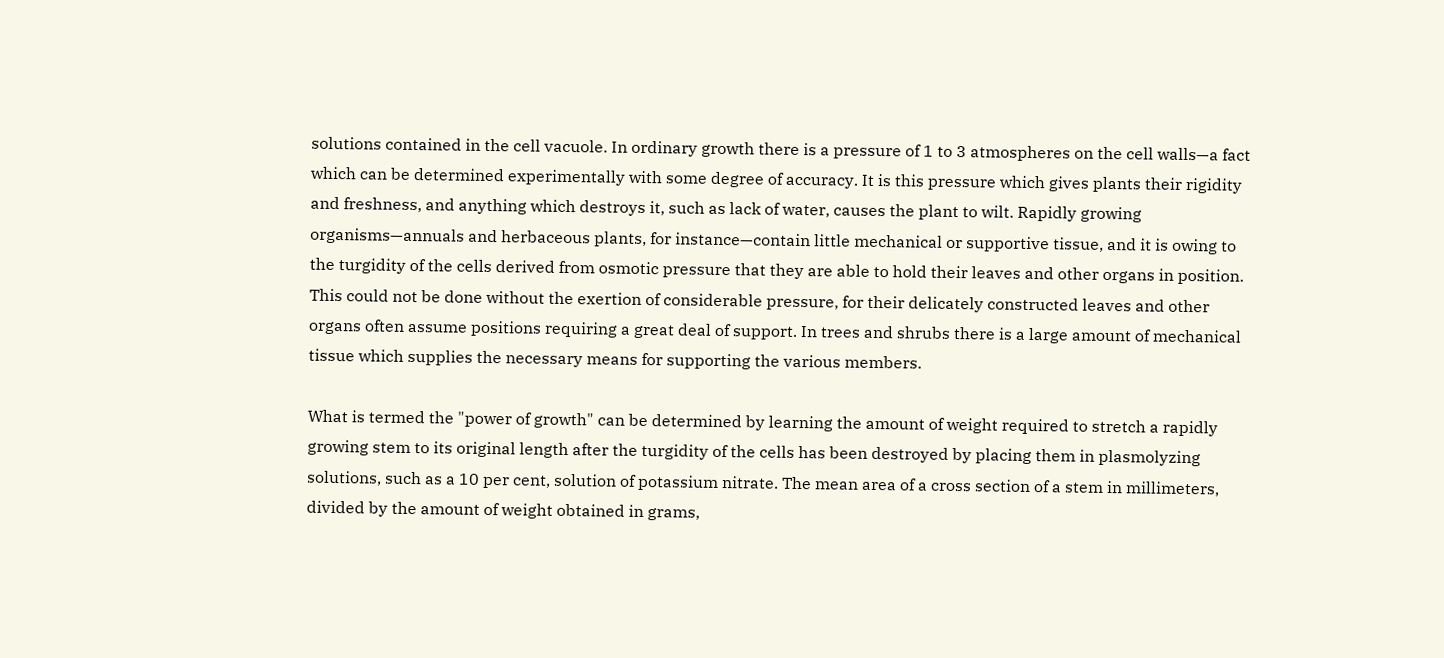solutions contained in the cell vacuole. In ordinary growth there is a pressure of 1 to 3 atmospheres on the cell walls—a fact which can be determined experimentally with some degree of accuracy. It is this pressure which gives plants their rigidity and freshness, and anything which destroys it, such as lack of water, causes the plant to wilt. Rapidly growing organisms—annuals and herbaceous plants, for instance—contain little mechanical or supportive tissue, and it is owing to the turgidity of the cells derived from osmotic pressure that they are able to hold their leaves and other organs in position. This could not be done without the exertion of considerable pressure, for their delicately constructed leaves and other organs often assume positions requiring a great deal of support. In trees and shrubs there is a large amount of mechanical tissue which supplies the necessary means for supporting the various members.

What is termed the "power of growth" can be determined by learning the amount of weight required to stretch a rapidly growing stem to its original length after the turgidity of the cells has been destroyed by placing them in plasmolyzing solutions, such as a 10 per cent, solution of potassium nitrate. The mean area of a cross section of a stem in millimeters, divided by the amount of weight obtained in grams,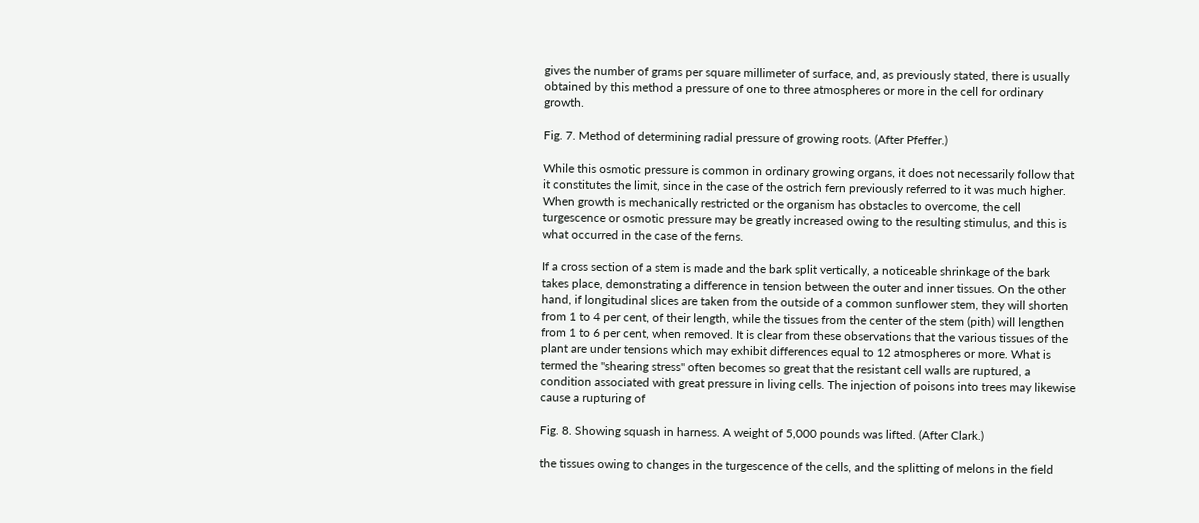gives the number of grams per square millimeter of surface, and, as previously stated, there is usually obtained by this method a pressure of one to three atmospheres or more in the cell for ordinary growth.

Fig. 7. Method of determining radial pressure of growing roots. (After Pfeffer.)

While this osmotic pressure is common in ordinary growing organs, it does not necessarily follow that it constitutes the limit, since in the case of the ostrich fern previously referred to it was much higher. When growth is mechanically restricted or the organism has obstacles to overcome, the cell turgescence or osmotic pressure may be greatly increased owing to the resulting stimulus, and this is what occurred in the case of the ferns.

If a cross section of a stem is made and the bark split vertically, a noticeable shrinkage of the bark takes place, demonstrating a difference in tension between the outer and inner tissues. On the other hand, if longitudinal slices are taken from the outside of a common sunflower stem, they will shorten from 1 to 4 per cent, of their length, while the tissues from the center of the stem (pith) will lengthen from 1 to 6 per cent, when removed. It is clear from these observations that the various tissues of the plant are under tensions which may exhibit differences equal to 12 atmospheres or more. What is termed the "shearing stress" often becomes so great that the resistant cell walls are ruptured, a condition associated with great pressure in living cells. The injection of poisons into trees may likewise cause a rupturing of

Fig. 8. Showing squash in harness. A weight of 5,000 pounds was lifted. (After Clark.)

the tissues owing to changes in the turgescence of the cells, and the splitting of melons in the field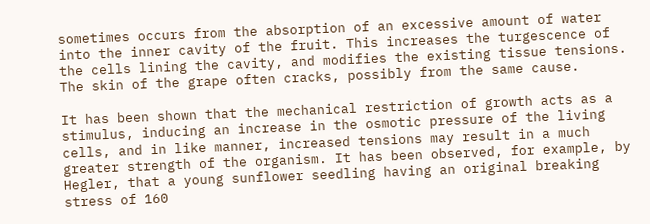sometimes occurs from the absorption of an excessive amount of water into the inner cavity of the fruit. This increases the turgescence of the cells lining the cavity, and modifies the existing tissue tensions. The skin of the grape often cracks, possibly from the same cause.

It has been shown that the mechanical restriction of growth acts as a stimulus, inducing an increase in the osmotic pressure of the living cells, and in like manner, increased tensions may result in a much greater strength of the organism. It has been observed, for example, by Hegler, that a young sunflower seedling having an original breaking stress of 160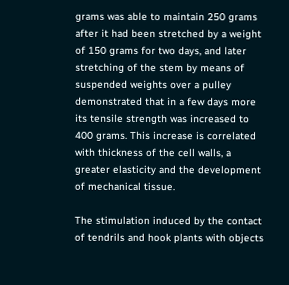grams was able to maintain 250 grams after it had been stretched by a weight of 150 grams for two days, and later stretching of the stem by means of suspended weights over a pulley demonstrated that in a few days more its tensile strength was increased to 400 grams. This increase is correlated with thickness of the cell walls, a greater elasticity and the development of mechanical tissue.

The stimulation induced by the contact of tendrils and hook plants with objects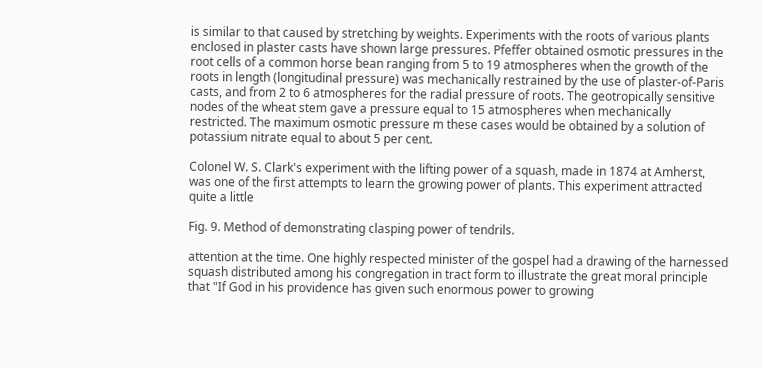is similar to that caused by stretching by weights. Experiments with the roots of various plants enclosed in plaster casts have shown large pressures. Pfeffer obtained osmotic pressures in the root cells of a common horse bean ranging from 5 to 19 atmospheres when the growth of the roots in length (longitudinal pressure) was mechanically restrained by the use of plaster-of-Paris casts, and from 2 to 6 atmospheres for the radial pressure of roots. The geotropically sensitive nodes of the wheat stem gave a pressure equal to 15 atmospheres when mechanically restricted. The maximum osmotic pressure m these cases would be obtained by a solution of potassium nitrate equal to about 5 per cent.

Colonel W. S. Clark's experiment with the lifting power of a squash, made in 1874 at Amherst, was one of the first attempts to learn the growing power of plants. This experiment attracted quite a little

Fig. 9. Method of demonstrating clasping power of tendrils.

attention at the time. One highly respected minister of the gospel had a drawing of the harnessed squash distributed among his congregation in tract form to illustrate the great moral principle that "If God in his providence has given such enormous power to growing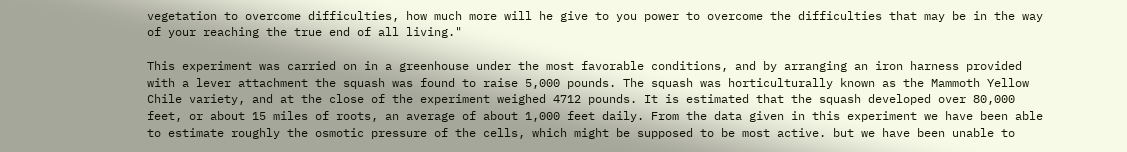vegetation to overcome difficulties, how much more will he give to you power to overcome the difficulties that may be in the way of your reaching the true end of all living."

This experiment was carried on in a greenhouse under the most favorable conditions, and by arranging an iron harness provided with a lever attachment the squash was found to raise 5,000 pounds. The squash was horticulturally known as the Mammoth Yellow Chile variety, and at the close of the experiment weighed 4712 pounds. It is estimated that the squash developed over 80,000 feet, or about 15 miles of roots, an average of about 1,000 feet daily. From the data given in this experiment we have been able to estimate roughly the osmotic pressure of the cells, which might be supposed to be most active. but we have been unable to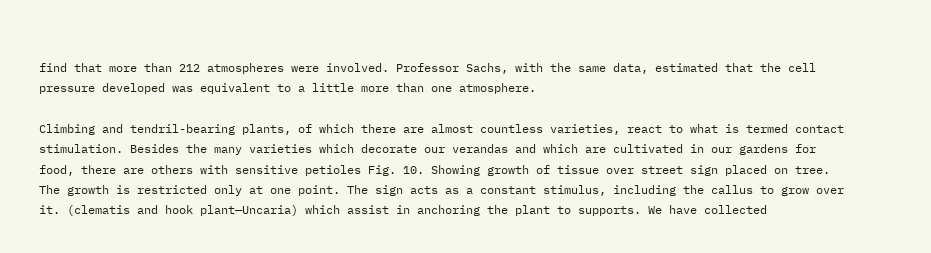find that more than 212 atmospheres were involved. Professor Sachs, with the same data, estimated that the cell pressure developed was equivalent to a little more than one atmosphere.

Climbing and tendril-bearing plants, of which there are almost countless varieties, react to what is termed contact stimulation. Besides the many varieties which decorate our verandas and which are cultivated in our gardens for food, there are others with sensitive petioles Fig. 10. Showing growth of tissue over street sign placed on tree. The growth is restricted only at one point. The sign acts as a constant stimulus, including the callus to grow over it. (clematis and hook plant—Uncaria) which assist in anchoring the plant to supports. We have collected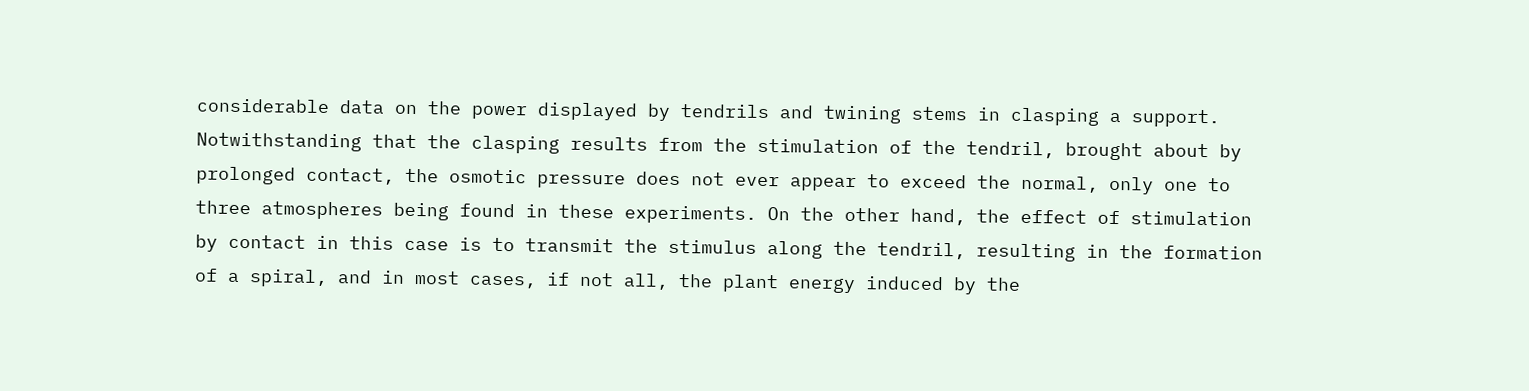considerable data on the power displayed by tendrils and twining stems in clasping a support. Notwithstanding that the clasping results from the stimulation of the tendril, brought about by prolonged contact, the osmotic pressure does not ever appear to exceed the normal, only one to three atmospheres being found in these experiments. On the other hand, the effect of stimulation by contact in this case is to transmit the stimulus along the tendril, resulting in the formation of a spiral, and in most cases, if not all, the plant energy induced by the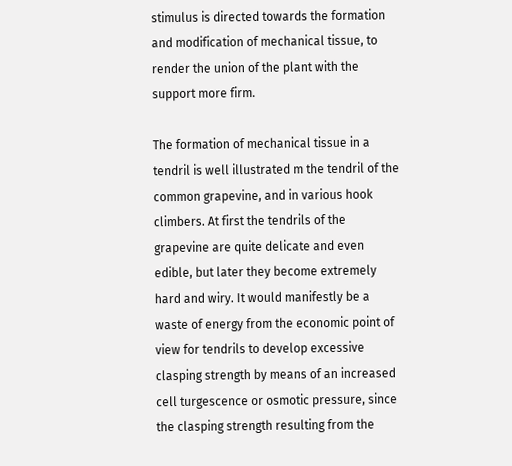stimulus is directed towards the formation and modification of mechanical tissue, to render the union of the plant with the support more firm.

The formation of mechanical tissue in a tendril is well illustrated m the tendril of the common grapevine, and in various hook climbers. At first the tendrils of the grapevine are quite delicate and even edible, but later they become extremely hard and wiry. It would manifestly be a waste of energy from the economic point of view for tendrils to develop excessive clasping strength by means of an increased cell turgescence or osmotic pressure, since the clasping strength resulting from the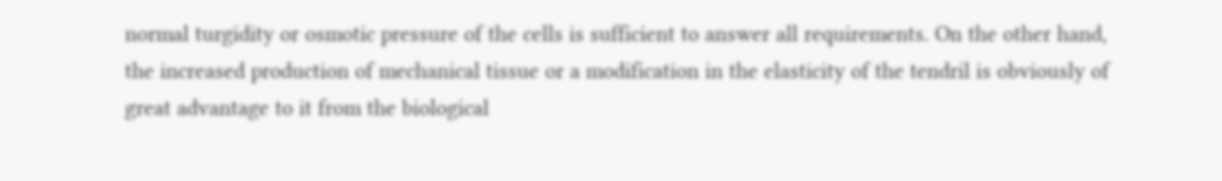normal turgidity or osmotic pressure of the cells is sufficient to answer all requirements. On the other hand, the increased production of mechanical tissue or a modification in the elasticity of the tendril is obviously of great advantage to it from the biological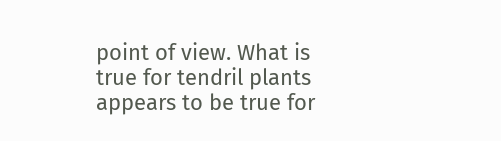point of view. What is true for tendril plants appears to be true for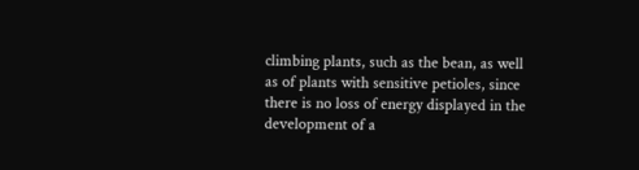climbing plants, such as the bean, as well as of plants with sensitive petioles, since there is no loss of energy displayed in the development of a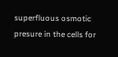superfluous osmotic presure in the cells for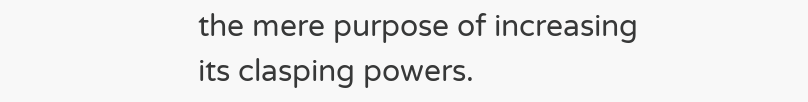the mere purpose of increasing its clasping powers.